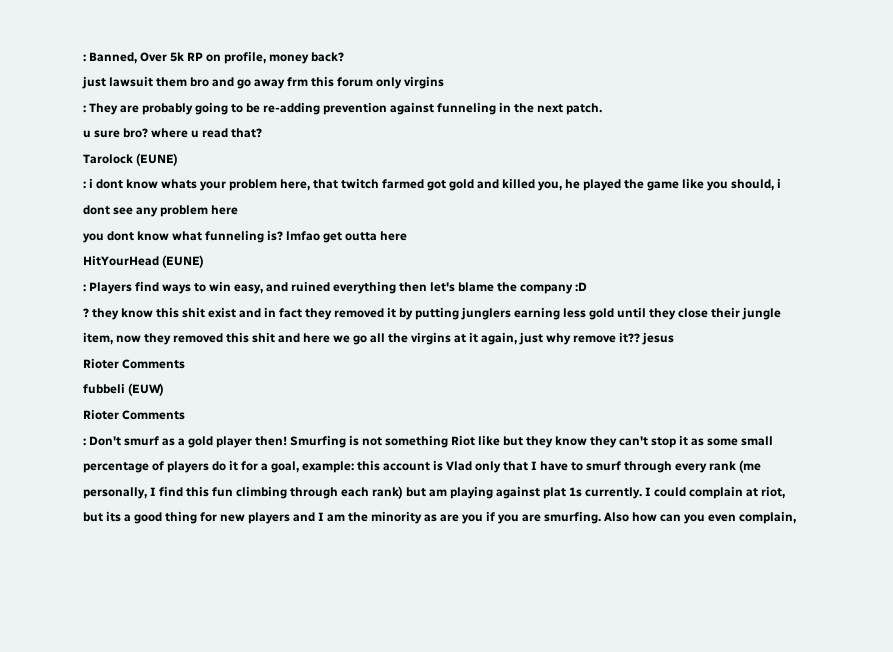: Banned, Over 5k RP on profile, money back?
just lawsuit them bro and go away frm this forum only virgins
: They are probably going to be re-adding prevention against funneling in the next patch.
u sure bro? where u read that?
Tarolock (EUNE)
: i dont know whats your problem here, that twitch farmed got gold and killed you, he played the game like you should, i dont see any problem here
you dont know what funneling is? lmfao get outta here
HitYourHead (EUNE)
: Players find ways to win easy, and ruined everything then let's blame the company :D
? they know this shit exist and in fact they removed it by putting junglers earning less gold until they close their jungle item, now they removed this shit and here we go all the virgins at it again, just why remove it?? jesus
Rioter Comments
fubbeli (EUW)
Rioter Comments
: Don't smurf as a gold player then! Smurfing is not something Riot like but they know they can't stop it as some small percentage of players do it for a goal, example: this account is Vlad only that I have to smurf through every rank (me personally, I find this fun climbing through each rank) but am playing against plat 1s currently. I could complain at riot, but its a good thing for new players and I am the minority as are you if you are smurfing. Also how can you even complain,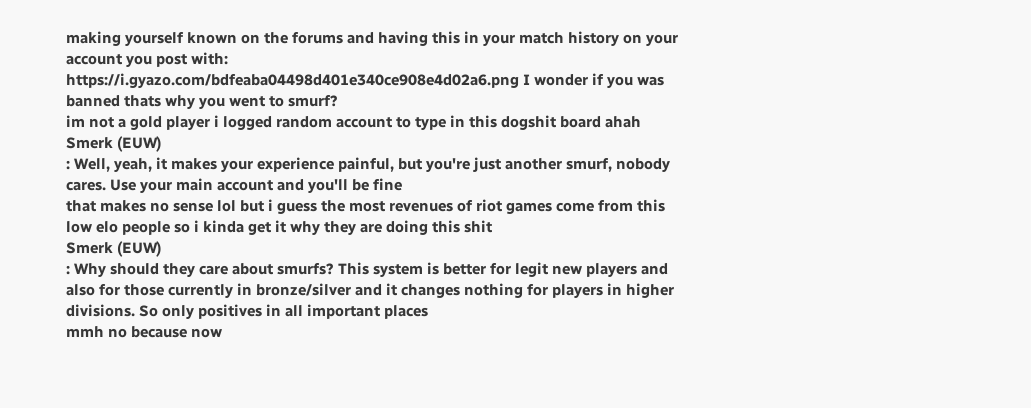making yourself known on the forums and having this in your match history on your account you post with: https://i.gyazo.com/bdfeaba04498d401e340ce908e4d02a6.png I wonder if you was banned thats why you went to smurf?
im not a gold player i logged random account to type in this dogshit board ahah
Smerk (EUW)
: Well, yeah, it makes your experience painful, but you're just another smurf, nobody cares. Use your main account and you'll be fine
that makes no sense lol but i guess the most revenues of riot games come from this low elo people so i kinda get it why they are doing this shit
Smerk (EUW)
: Why should they care about smurfs? This system is better for legit new players and also for those currently in bronze/silver and it changes nothing for players in higher divisions. So only positives in all important places
mmh no because now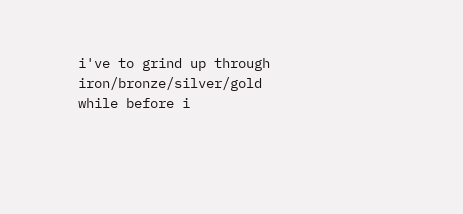i've to grind up through iron/bronze/silver/gold while before i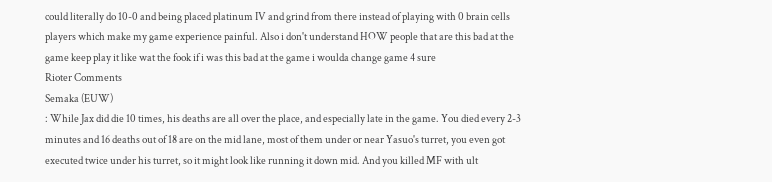could literally do 10-0 and being placed platinum IV and grind from there instead of playing with 0 brain cells players which make my game experience painful. Also i don't understand HOW people that are this bad at the game keep play it like wat the fook if i was this bad at the game i woulda change game 4 sure
Rioter Comments
Semaka (EUW)
: While Jax did die 10 times, his deaths are all over the place, and especially late in the game. You died every 2-3 minutes and 16 deaths out of 18 are on the mid lane, most of them under or near Yasuo's turret, you even got executed twice under his turret, so it might look like running it down mid. And you killed MF with ult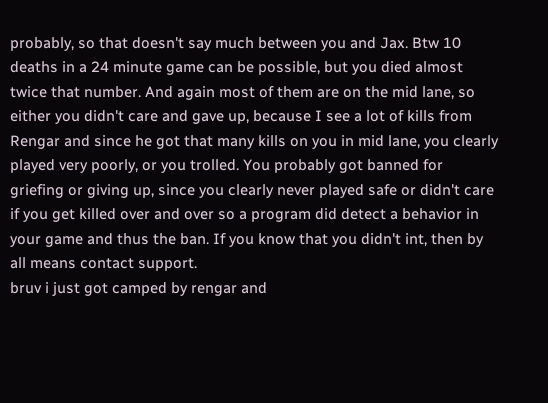probably, so that doesn't say much between you and Jax. Btw 10 deaths in a 24 minute game can be possible, but you died almost twice that number. And again most of them are on the mid lane, so either you didn't care and gave up, because I see a lot of kills from Rengar and since he got that many kills on you in mid lane, you clearly played very poorly, or you trolled. You probably got banned for griefing or giving up, since you clearly never played safe or didn't care if you get killed over and over so a program did detect a behavior in your game and thus the ban. If you know that you didn't int, then by all means contact support.
bruv i just got camped by rengar and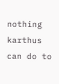nothing karthus can do to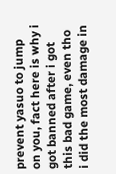prevent yasuo to jump on you, fact here is why i got banned after i got this bad game, even tho i did the most damage in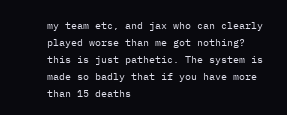my team etc, and jax who can clearly played worse than me got nothing? this is just pathetic. The system is made so badly that if you have more than 15 deaths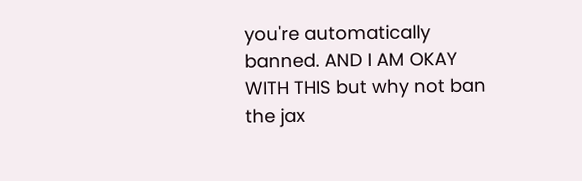you're automatically banned. AND I AM OKAY WITH THIS but why not ban the jax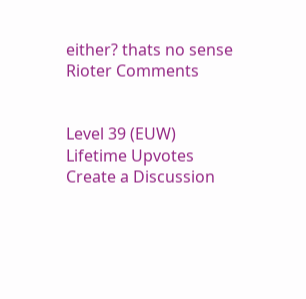either? thats no sense
Rioter Comments


Level 39 (EUW)
Lifetime Upvotes
Create a Discussion